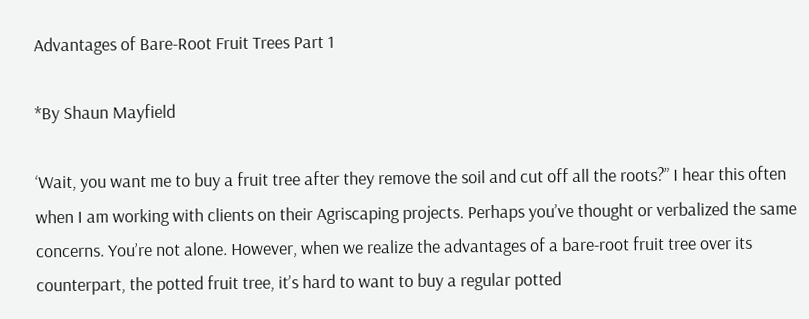Advantages of Bare-Root Fruit Trees Part 1

*By Shaun Mayfield

‘Wait, you want me to buy a fruit tree after they remove the soil and cut off all the roots?” I hear this often when I am working with clients on their Agriscaping projects. Perhaps you’ve thought or verbalized the same concerns. You’re not alone. However, when we realize the advantages of a bare-root fruit tree over its counterpart, the potted fruit tree, it’s hard to want to buy a regular potted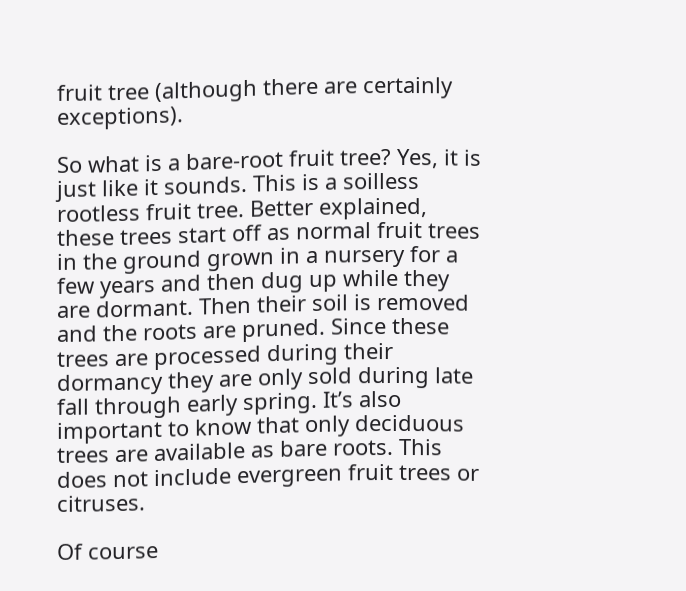fruit tree (although there are certainly exceptions).

So what is a bare-root fruit tree? Yes, it is just like it sounds. This is a soilless rootless fruit tree. Better explained, these trees start off as normal fruit trees in the ground grown in a nursery for a few years and then dug up while they are dormant. Then their soil is removed and the roots are pruned. Since these trees are processed during their dormancy they are only sold during late fall through early spring. It’s also important to know that only deciduous trees are available as bare roots. This does not include evergreen fruit trees or citruses.

Of course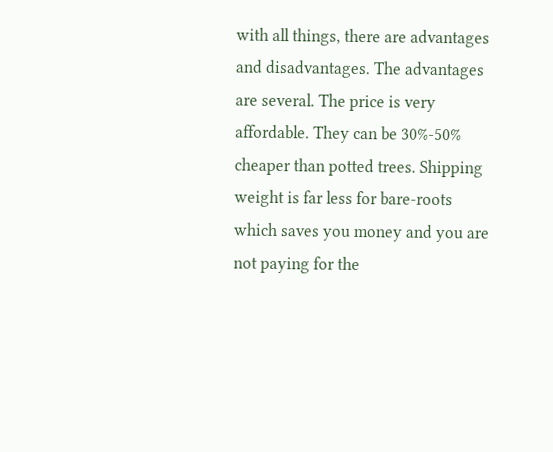with all things, there are advantages and disadvantages. The advantages are several. The price is very affordable. They can be 30%-50% cheaper than potted trees. Shipping weight is far less for bare-roots which saves you money and you are not paying for the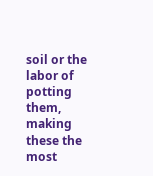soil or the labor of potting them, making these the most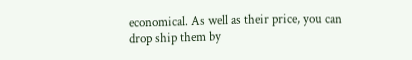economical. As well as their price, you can drop ship them by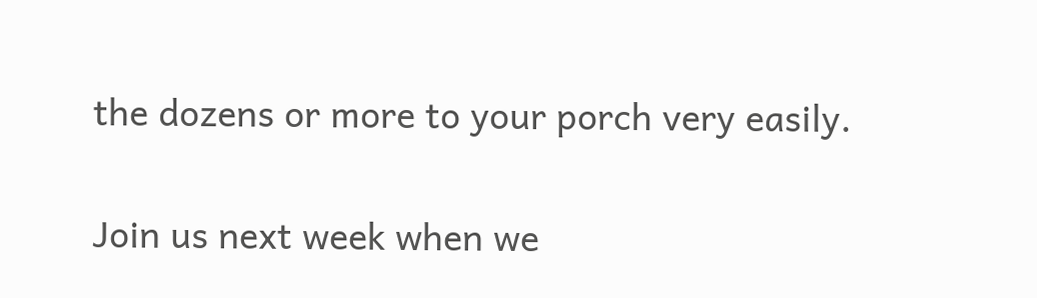the dozens or more to your porch very easily.

Join us next week when we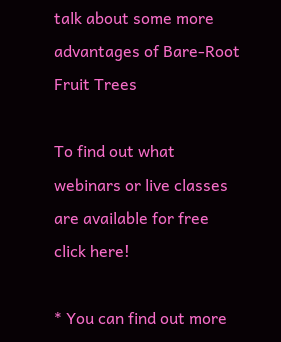talk about some more advantages of Bare-Root Fruit Trees

To find out what webinars or live classes are available for free click here!

* You can find out more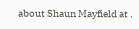about Shaun Mayfield at .